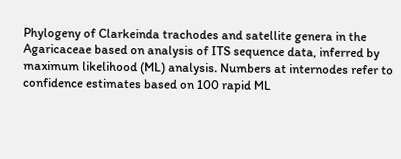Phylogeny of Clarkeinda trachodes and satellite genera in the Agaricaceae based on analysis of ITS sequence data, inferred by maximum likelihood (ML) analysis. Numbers at internodes refer to confidence estimates based on 100 rapid ML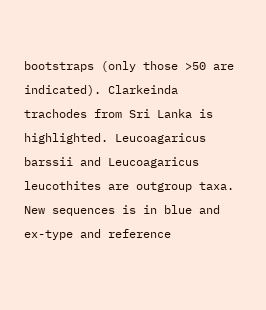bootstraps (only those >50 are indicated). Clarkeinda trachodes from Sri Lanka is highlighted. Leucoagaricus barssii and Leucoagaricus leucothites are outgroup taxa. New sequences is in blue and ex-type and reference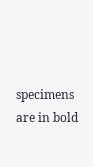specimens are in bold